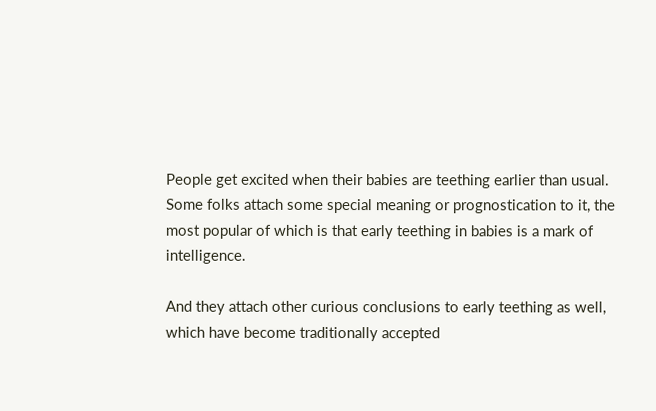People get excited when their babies are teething earlier than usual. Some folks attach some special meaning or prognostication to it, the most popular of which is that early teething in babies is a mark of intelligence.

And they attach other curious conclusions to early teething as well, which have become traditionally accepted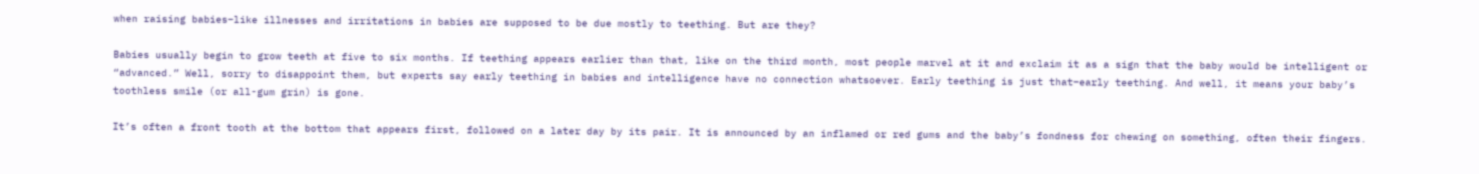when raising babies–like illnesses and irritations in babies are supposed to be due mostly to teething. But are they?

Babies usually begin to grow teeth at five to six months. If teething appears earlier than that, like on the third month, most people marvel at it and exclaim it as a sign that the baby would be intelligent or “advanced.” Well, sorry to disappoint them, but experts say early teething in babies and intelligence have no connection whatsoever. Early teething is just that–early teething. And well, it means your baby’s toothless smile (or all-gum grin) is gone.

It’s often a front tooth at the bottom that appears first, followed on a later day by its pair. It is announced by an inflamed or red gums and the baby’s fondness for chewing on something, often their fingers.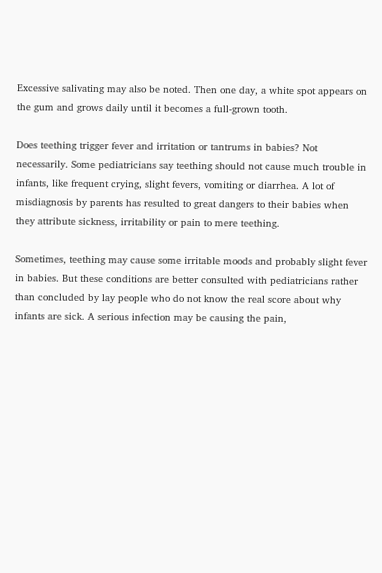Excessive salivating may also be noted. Then one day, a white spot appears on the gum and grows daily until it becomes a full-grown tooth.

Does teething trigger fever and irritation or tantrums in babies? Not necessarily. Some pediatricians say teething should not cause much trouble in infants, like frequent crying, slight fevers, vomiting or diarrhea. A lot of misdiagnosis by parents has resulted to great dangers to their babies when they attribute sickness, irritability or pain to mere teething.

Sometimes, teething may cause some irritable moods and probably slight fever in babies. But these conditions are better consulted with pediatricians rather than concluded by lay people who do not know the real score about why infants are sick. A serious infection may be causing the pain,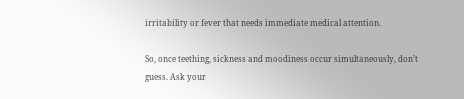irritability or fever that needs immediate medical attention.

So, once teething, sickness and moodiness occur simultaneously, don’t guess. Ask your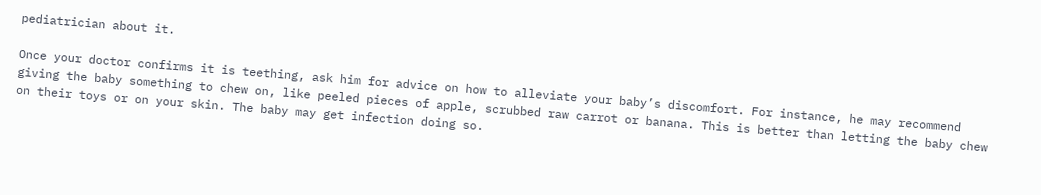pediatrician about it.

Once your doctor confirms it is teething, ask him for advice on how to alleviate your baby’s discomfort. For instance, he may recommend giving the baby something to chew on, like peeled pieces of apple, scrubbed raw carrot or banana. This is better than letting the baby chew on their toys or on your skin. The baby may get infection doing so.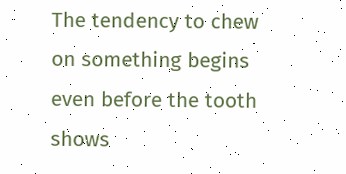The tendency to chew on something begins even before the tooth shows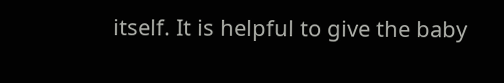itself. It is helpful to give the baby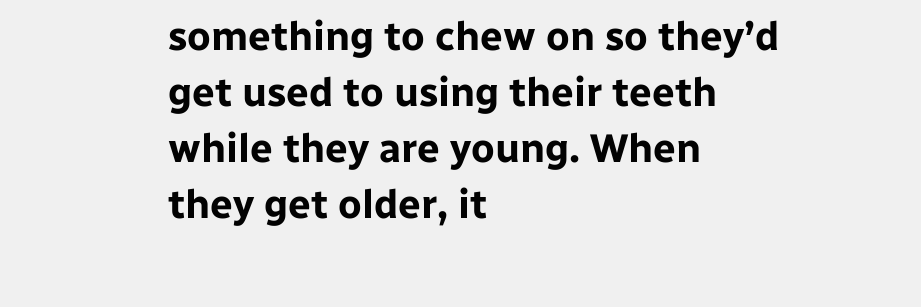something to chew on so they’d get used to using their teeth while they are young. When they get older, it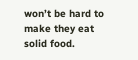won’t be hard to make they eat solid food.